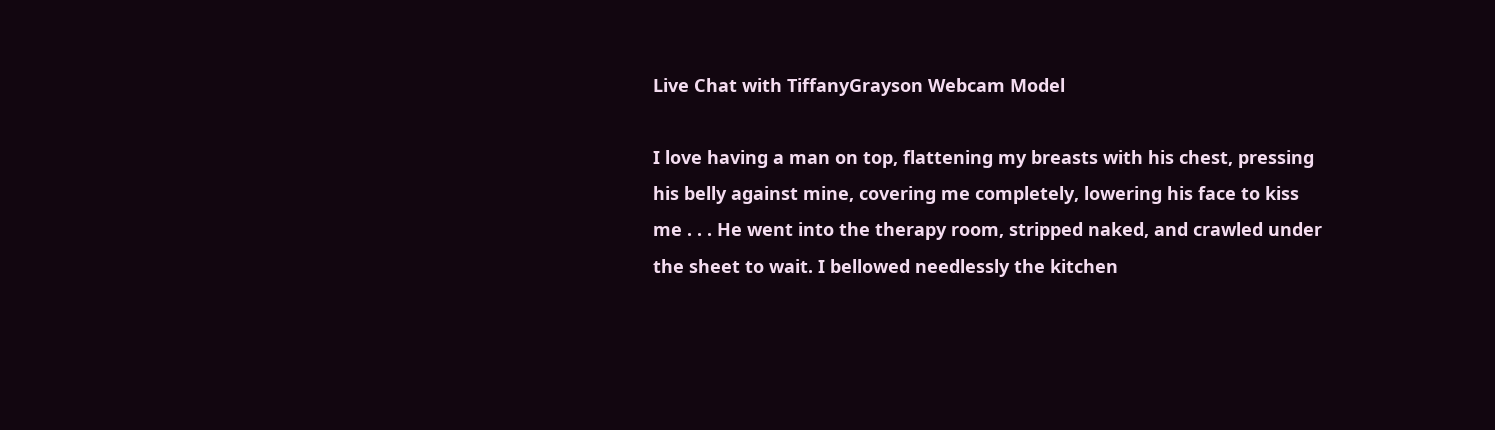Live Chat with TiffanyGrayson Webcam Model

I love having a man on top, flattening my breasts with his chest, pressing his belly against mine, covering me completely, lowering his face to kiss me . . . He went into the therapy room, stripped naked, and crawled under the sheet to wait. I bellowed needlessly the kitchen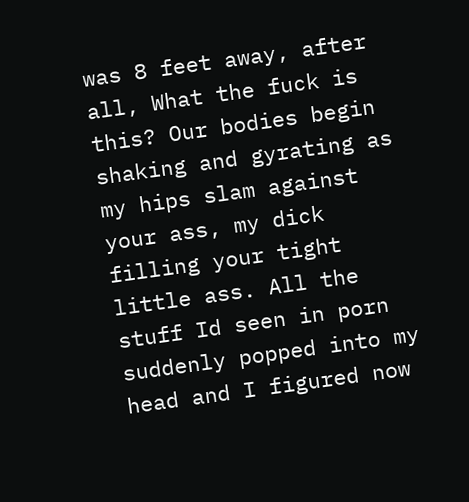was 8 feet away, after all, What the fuck is this? Our bodies begin shaking and gyrating as my hips slam against your ass, my dick filling your tight little ass. All the stuff Id seen in porn suddenly popped into my head and I figured now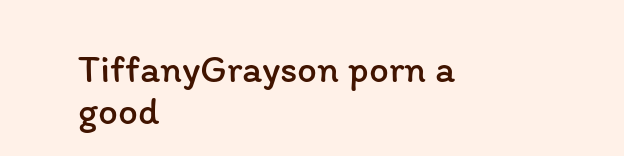TiffanyGrayson porn a good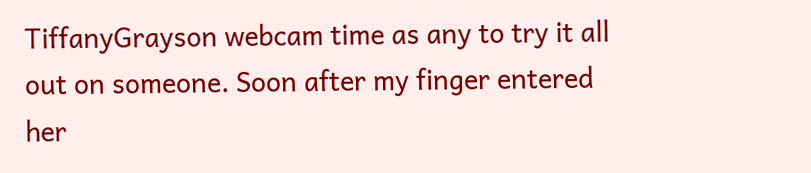TiffanyGrayson webcam time as any to try it all out on someone. Soon after my finger entered her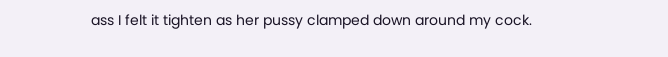ass I felt it tighten as her pussy clamped down around my cock.